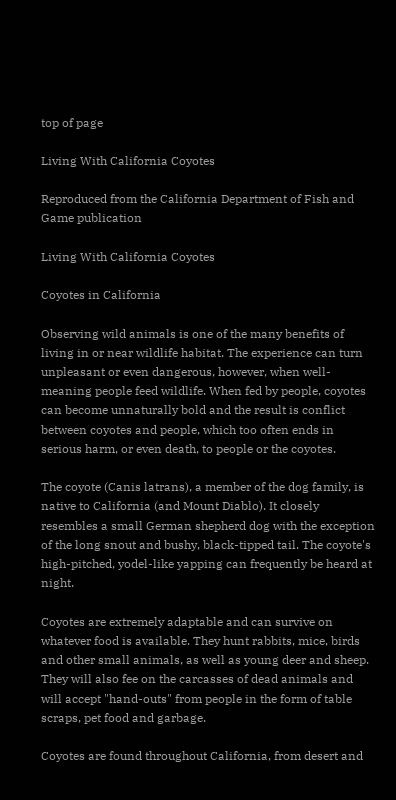top of page

Living With California Coyotes

Reproduced from the California Department of Fish and Game publication

Living With California Coyotes

Coyotes in California

Observing wild animals is one of the many benefits of living in or near wildlife habitat. The experience can turn unpleasant or even dangerous, however, when well-meaning people feed wildlife. When fed by people, coyotes can become unnaturally bold and the result is conflict between coyotes and people, which too often ends in serious harm, or even death, to people or the coyotes.

The coyote (Canis latrans), a member of the dog family, is native to California (and Mount Diablo). It closely resembles a small German shepherd dog with the exception of the long snout and bushy, black-tipped tail. The coyote's high-pitched, yodel-like yapping can frequently be heard at night.

Coyotes are extremely adaptable and can survive on whatever food is available. They hunt rabbits, mice, birds and other small animals, as well as young deer and sheep. They will also fee on the carcasses of dead animals and will accept "hand-outs" from people in the form of table scraps, pet food and garbage.

Coyotes are found throughout California, from desert and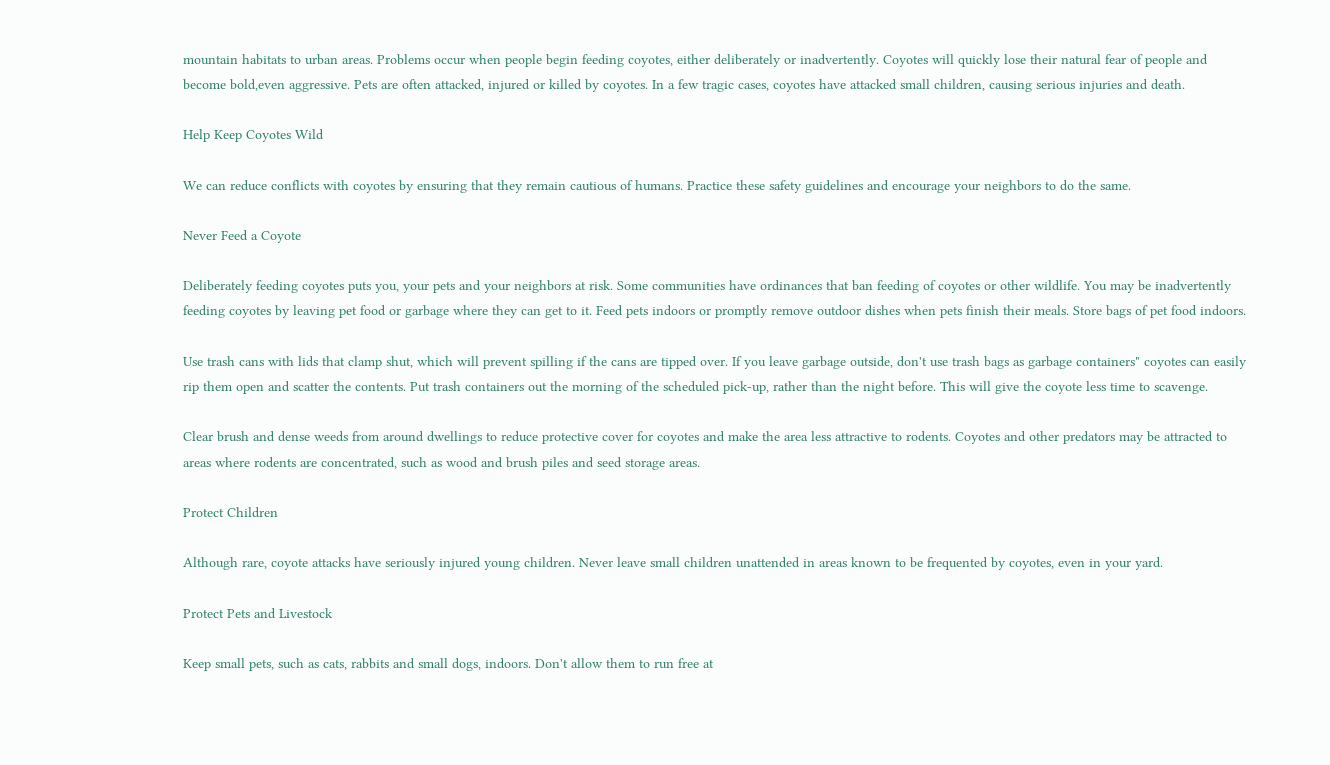mountain habitats to urban areas. Problems occur when people begin feeding coyotes, either deliberately or inadvertently. Coyotes will quickly lose their natural fear of people and become bold,even aggressive. Pets are often attacked, injured or killed by coyotes. In a few tragic cases, coyotes have attacked small children, causing serious injuries and death.

Help Keep Coyotes Wild

We can reduce conflicts with coyotes by ensuring that they remain cautious of humans. Practice these safety guidelines and encourage your neighbors to do the same.

Never Feed a Coyote

Deliberately feeding coyotes puts you, your pets and your neighbors at risk. Some communities have ordinances that ban feeding of coyotes or other wildlife. You may be inadvertently feeding coyotes by leaving pet food or garbage where they can get to it. Feed pets indoors or promptly remove outdoor dishes when pets finish their meals. Store bags of pet food indoors.

Use trash cans with lids that clamp shut, which will prevent spilling if the cans are tipped over. If you leave garbage outside, don't use trash bags as garbage containers" coyotes can easily rip them open and scatter the contents. Put trash containers out the morning of the scheduled pick-up, rather than the night before. This will give the coyote less time to scavenge.

Clear brush and dense weeds from around dwellings to reduce protective cover for coyotes and make the area less attractive to rodents. Coyotes and other predators may be attracted to areas where rodents are concentrated, such as wood and brush piles and seed storage areas.

Protect Children

Although rare, coyote attacks have seriously injured young children. Never leave small children unattended in areas known to be frequented by coyotes, even in your yard.

Protect Pets and Livestock

Keep small pets, such as cats, rabbits and small dogs, indoors. Don't allow them to run free at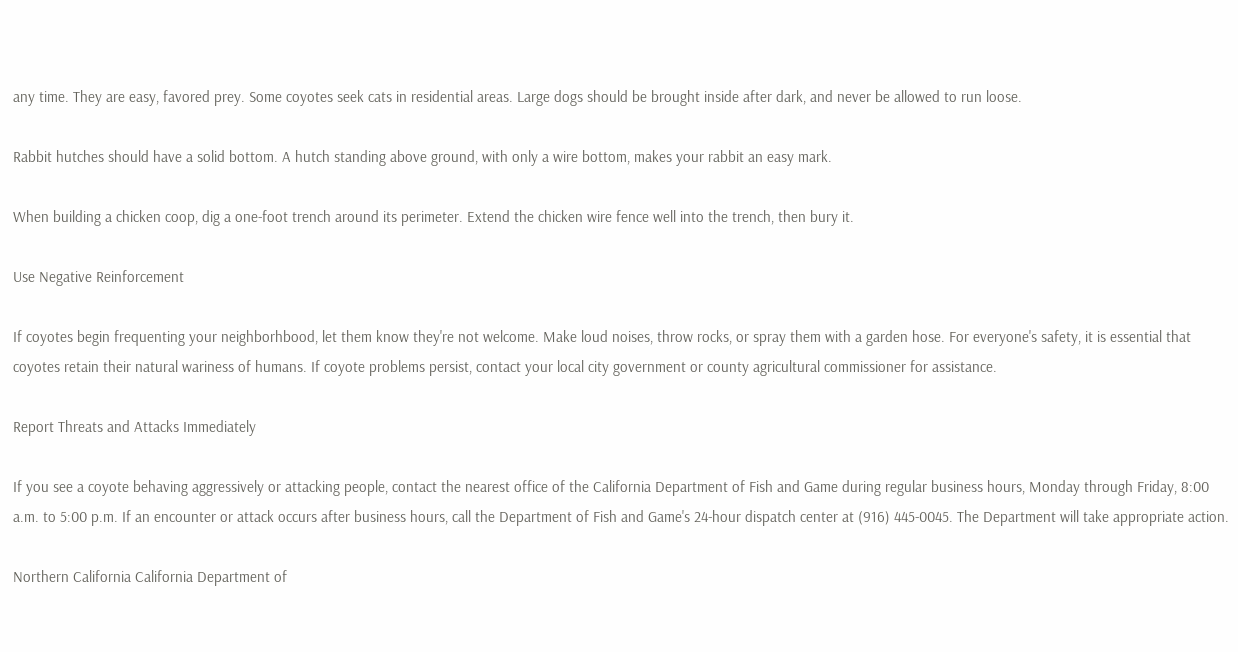any time. They are easy, favored prey. Some coyotes seek cats in residential areas. Large dogs should be brought inside after dark, and never be allowed to run loose.

Rabbit hutches should have a solid bottom. A hutch standing above ground, with only a wire bottom, makes your rabbit an easy mark.

When building a chicken coop, dig a one-foot trench around its perimeter. Extend the chicken wire fence well into the trench, then bury it.

Use Negative Reinforcement

If coyotes begin frequenting your neighborhbood, let them know they're not welcome. Make loud noises, throw rocks, or spray them with a garden hose. For everyone's safety, it is essential that coyotes retain their natural wariness of humans. If coyote problems persist, contact your local city government or county agricultural commissioner for assistance.

Report Threats and Attacks Immediately

If you see a coyote behaving aggressively or attacking people, contact the nearest office of the California Department of Fish and Game during regular business hours, Monday through Friday, 8:00 a.m. to 5:00 p.m. If an encounter or attack occurs after business hours, call the Department of Fish and Game's 24-hour dispatch center at (916) 445-0045. The Department will take appropriate action.

Northern California California Department of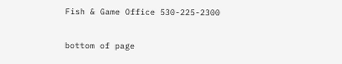Fish & Game Office 530-225-2300

bottom of page